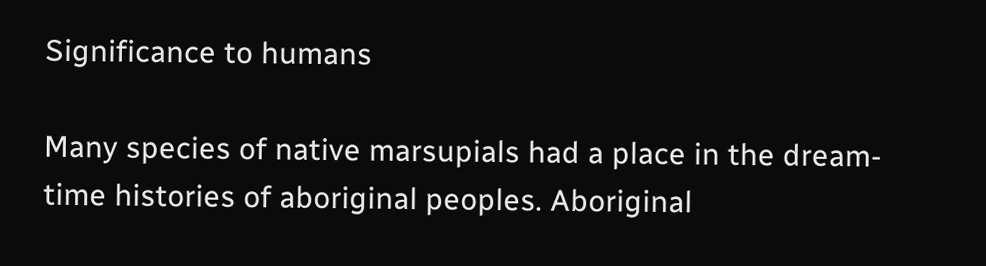Significance to humans

Many species of native marsupials had a place in the dream-time histories of aboriginal peoples. Aboriginal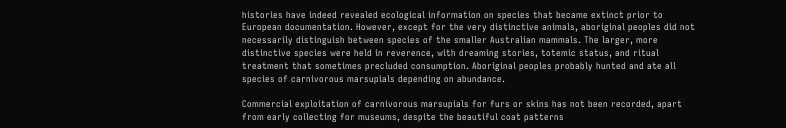histories have indeed revealed ecological information on species that became extinct prior to European documentation. However, except for the very distinctive animals, aboriginal peoples did not necessarily distinguish between species of the smaller Australian mammals. The larger, more distinctive species were held in reverence, with dreaming stories, totemic status, and ritual treatment that sometimes precluded consumption. Aboriginal peoples probably hunted and ate all species of carnivorous marsupials depending on abundance.

Commercial exploitation of carnivorous marsupials for furs or skins has not been recorded, apart from early collecting for museums, despite the beautiful coat patterns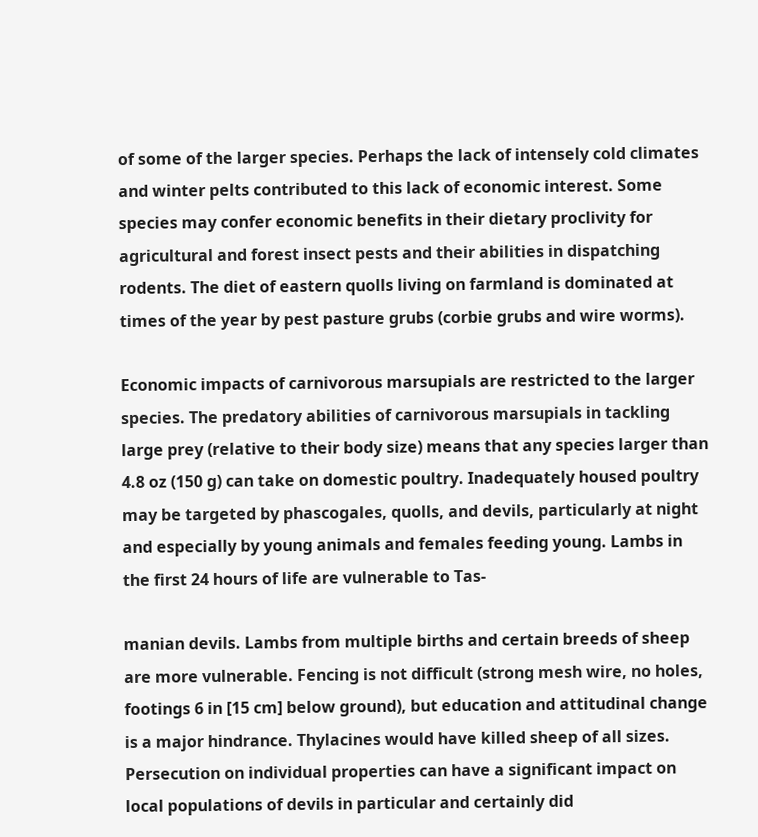of some of the larger species. Perhaps the lack of intensely cold climates and winter pelts contributed to this lack of economic interest. Some species may confer economic benefits in their dietary proclivity for agricultural and forest insect pests and their abilities in dispatching rodents. The diet of eastern quolls living on farmland is dominated at times of the year by pest pasture grubs (corbie grubs and wire worms).

Economic impacts of carnivorous marsupials are restricted to the larger species. The predatory abilities of carnivorous marsupials in tackling large prey (relative to their body size) means that any species larger than 4.8 oz (150 g) can take on domestic poultry. Inadequately housed poultry may be targeted by phascogales, quolls, and devils, particularly at night and especially by young animals and females feeding young. Lambs in the first 24 hours of life are vulnerable to Tas-

manian devils. Lambs from multiple births and certain breeds of sheep are more vulnerable. Fencing is not difficult (strong mesh wire, no holes, footings 6 in [15 cm] below ground), but education and attitudinal change is a major hindrance. Thylacines would have killed sheep of all sizes. Persecution on individual properties can have a significant impact on local populations of devils in particular and certainly did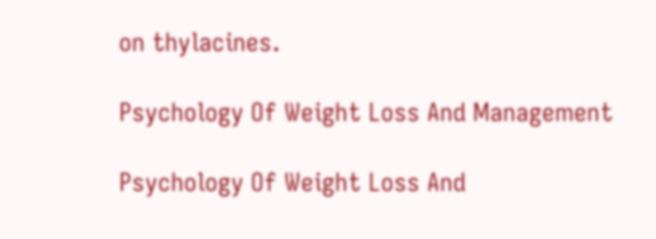on thylacines.

Psychology Of Weight Loss And Management

Psychology Of Weight Loss And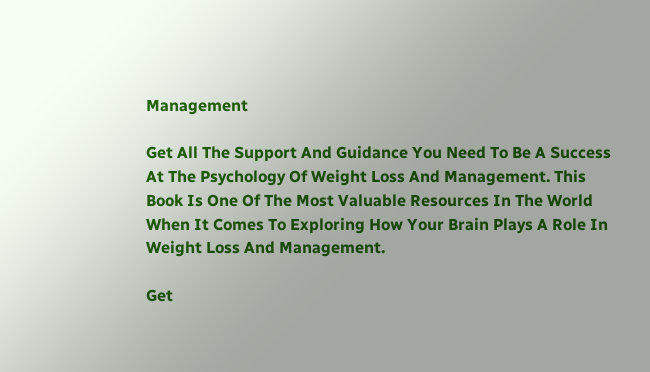Management

Get All The Support And Guidance You Need To Be A Success At The Psychology Of Weight Loss And Management. This Book Is One Of The Most Valuable Resources In The World When It Comes To Exploring How Your Brain Plays A Role In Weight Loss And Management.

Get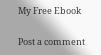My Free Ebook

Post a comment